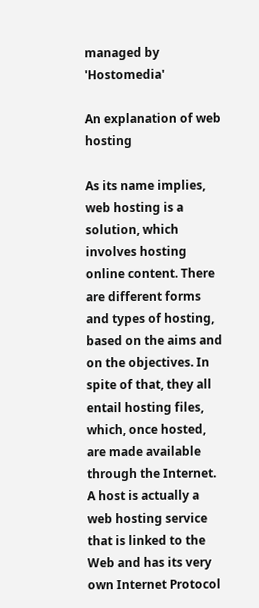managed by 'Hostomedia'

An explanation of web hosting

As its name implies, web hosting is a solution, which involves hosting online content. There are different forms and types of hosting, based on the aims and on the objectives. In spite of that, they all entail hosting files, which, once hosted, are made available through the Internet. A host is actually a web hosting service that is linked to the Web and has its very own Internet Protocol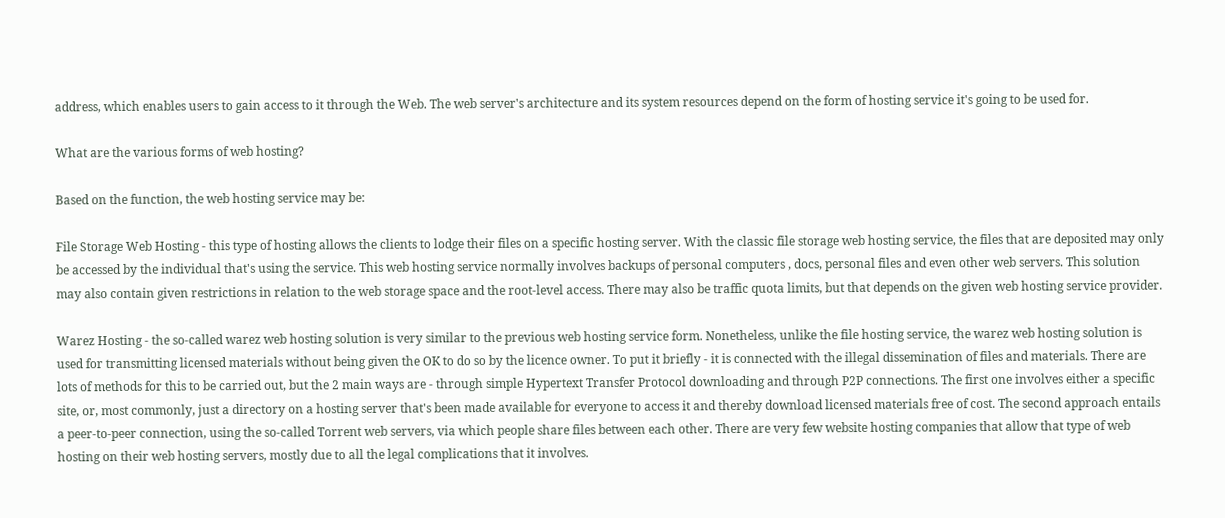address, which enables users to gain access to it through the Web. The web server's architecture and its system resources depend on the form of hosting service it's going to be used for.

What are the various forms of web hosting?

Based on the function, the web hosting service may be:

File Storage Web Hosting - this type of hosting allows the clients to lodge their files on a specific hosting server. With the classic file storage web hosting service, the files that are deposited may only be accessed by the individual that's using the service. This web hosting service normally involves backups of personal computers , docs, personal files and even other web servers. This solution may also contain given restrictions in relation to the web storage space and the root-level access. There may also be traffic quota limits, but that depends on the given web hosting service provider.

Warez Hosting - the so-called warez web hosting solution is very similar to the previous web hosting service form. Nonetheless, unlike the file hosting service, the warez web hosting solution is used for transmitting licensed materials without being given the OK to do so by the licence owner. To put it briefly - it is connected with the illegal dissemination of files and materials. There are lots of methods for this to be carried out, but the 2 main ways are - through simple Hypertext Transfer Protocol downloading and through P2P connections. The first one involves either a specific site, or, most commonly, just a directory on a hosting server that's been made available for everyone to access it and thereby download licensed materials free of cost. The second approach entails a peer-to-peer connection, using the so-called Torrent web servers, via which people share files between each other. There are very few website hosting companies that allow that type of web hosting on their web hosting servers, mostly due to all the legal complications that it involves.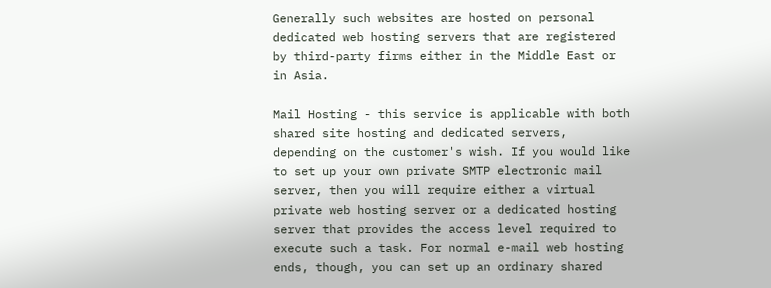Generally such websites are hosted on personal dedicated web hosting servers that are registered by third-party firms either in the Middle East or in Asia.

Mail Hosting - this service is applicable with both shared site hosting and dedicated servers, depending on the customer's wish. If you would like to set up your own private SMTP electronic mail server, then you will require either a virtual private web hosting server or a dedicated hosting server that provides the access level required to execute such a task. For normal e-mail web hosting ends, though, you can set up an ordinary shared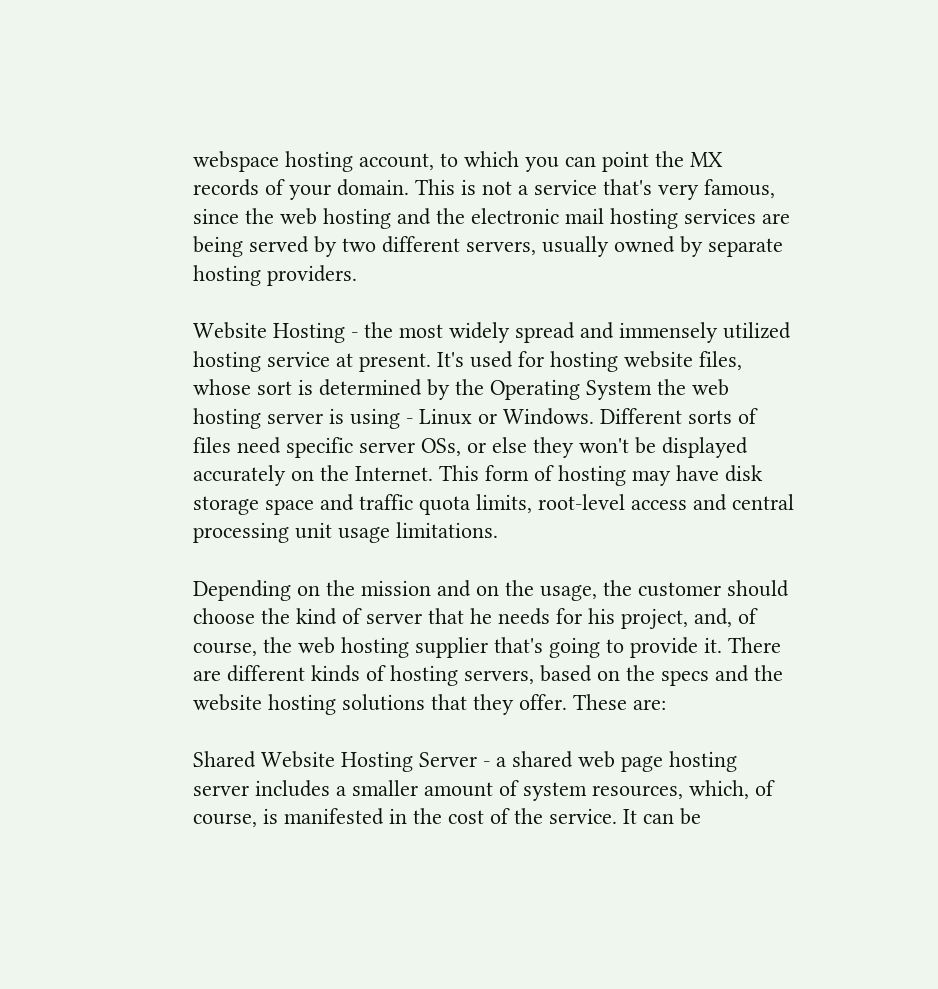webspace hosting account, to which you can point the MX records of your domain. This is not a service that's very famous, since the web hosting and the electronic mail hosting services are being served by two different servers, usually owned by separate hosting providers.

Website Hosting - the most widely spread and immensely utilized hosting service at present. It's used for hosting website files, whose sort is determined by the Operating System the web hosting server is using - Linux or Windows. Different sorts of files need specific server OSs, or else they won't be displayed accurately on the Internet. This form of hosting may have disk storage space and traffic quota limits, root-level access and central processing unit usage limitations.

Depending on the mission and on the usage, the customer should choose the kind of server that he needs for his project, and, of course, the web hosting supplier that's going to provide it. There are different kinds of hosting servers, based on the specs and the website hosting solutions that they offer. These are:

Shared Website Hosting Server - a shared web page hosting server includes a smaller amount of system resources, which, of course, is manifested in the cost of the service. It can be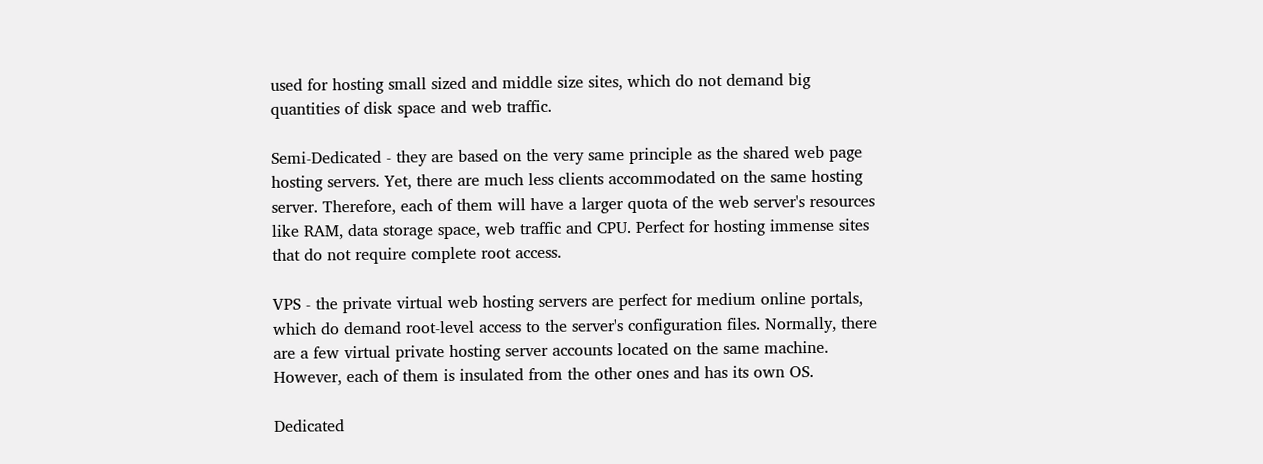used for hosting small sized and middle size sites, which do not demand big quantities of disk space and web traffic.

Semi-Dedicated - they are based on the very same principle as the shared web page hosting servers. Yet, there are much less clients accommodated on the same hosting server. Therefore, each of them will have a larger quota of the web server's resources like RAM, data storage space, web traffic and CPU. Perfect for hosting immense sites that do not require complete root access.

VPS - the private virtual web hosting servers are perfect for medium online portals, which do demand root-level access to the server's configuration files. Normally, there are a few virtual private hosting server accounts located on the same machine. However, each of them is insulated from the other ones and has its own OS.

Dedicated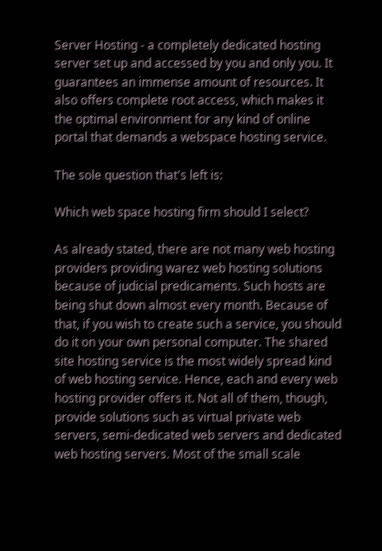Server Hosting - a completely dedicated hosting server set up and accessed by you and only you. It guarantees an immense amount of resources. It also offers complete root access, which makes it the optimal environment for any kind of online portal that demands a webspace hosting service.

The sole question that's left is:

Which web space hosting firm should I select?

As already stated, there are not many web hosting providers providing warez web hosting solutions because of judicial predicaments. Such hosts are being shut down almost every month. Because of that, if you wish to create such a service, you should do it on your own personal computer. The shared site hosting service is the most widely spread kind of web hosting service. Hence, each and every web hosting provider offers it. Not all of them, though, provide solutions such as virtual private web servers, semi-dedicated web servers and dedicated web hosting servers. Most of the small scale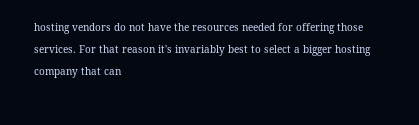hosting vendors do not have the resources needed for offering those services. For that reason it's invariably best to select a bigger hosting company that can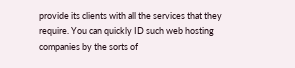provide its clients with all the services that they require. You can quickly ID such web hosting companies by the sorts of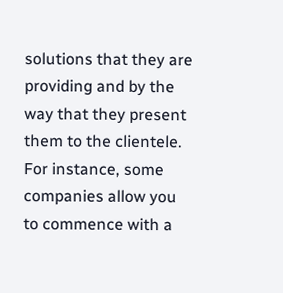solutions that they are providing and by the way that they present them to the clientele. For instance, some companies allow you to commence with a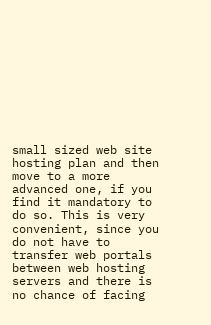small sized web site hosting plan and then move to a more advanced one, if you find it mandatory to do so. This is very convenient, since you do not have to transfer web portals between web hosting servers and there is no chance of facing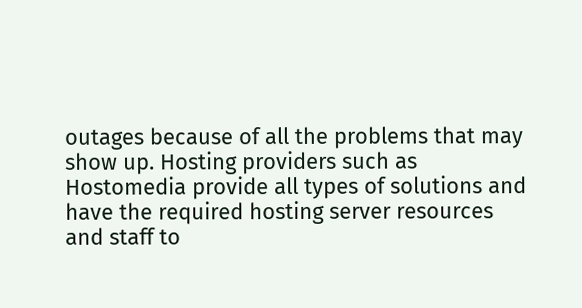outages because of all the problems that may show up. Hosting providers such as Hostomedia provide all types of solutions and have the required hosting server resources and staff to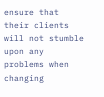ensure that their clients will not stumble upon any problems when changing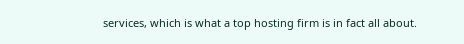services, which is what a top hosting firm is in fact all about.